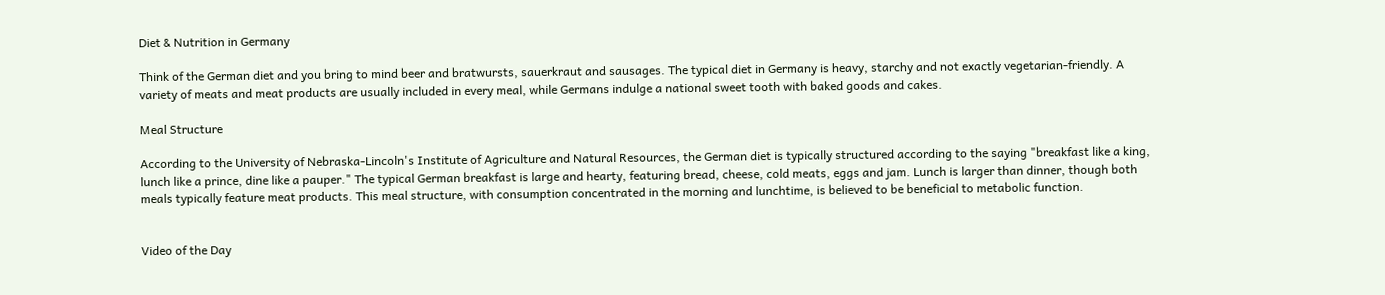Diet & Nutrition in Germany

Think of the German diet and you bring to mind beer and bratwursts, sauerkraut and sausages. The typical diet in Germany is heavy, starchy and not exactly vegetarian-friendly. A variety of meats and meat products are usually included in every meal, while Germans indulge a national sweet tooth with baked goods and cakes.

Meal Structure

According to the University of Nebraska-Lincoln's Institute of Agriculture and Natural Resources, the German diet is typically structured according to the saying "breakfast like a king, lunch like a prince, dine like a pauper." The typical German breakfast is large and hearty, featuring bread, cheese, cold meats, eggs and jam. Lunch is larger than dinner, though both meals typically feature meat products. This meal structure, with consumption concentrated in the morning and lunchtime, is believed to be beneficial to metabolic function.


Video of the Day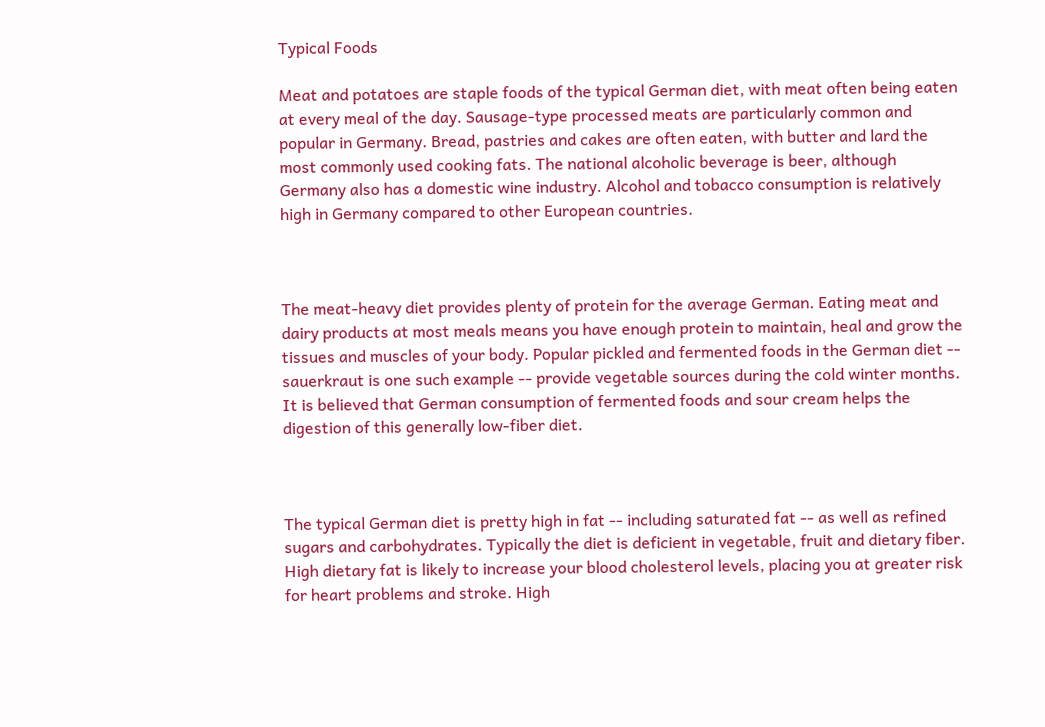Typical Foods

Meat and potatoes are staple foods of the typical German diet, with meat often being eaten at every meal of the day. Sausage-type processed meats are particularly common and popular in Germany. Bread, pastries and cakes are often eaten, with butter and lard the most commonly used cooking fats. The national alcoholic beverage is beer, although Germany also has a domestic wine industry. Alcohol and tobacco consumption is relatively high in Germany compared to other European countries.



The meat-heavy diet provides plenty of protein for the average German. Eating meat and dairy products at most meals means you have enough protein to maintain, heal and grow the tissues and muscles of your body. Popular pickled and fermented foods in the German diet -- sauerkraut is one such example -- provide vegetable sources during the cold winter months. It is believed that German consumption of fermented foods and sour cream helps the digestion of this generally low-fiber diet.



The typical German diet is pretty high in fat -- including saturated fat -- as well as refined sugars and carbohydrates. Typically the diet is deficient in vegetable, fruit and dietary fiber. High dietary fat is likely to increase your blood cholesterol levels, placing you at greater risk for heart problems and stroke. High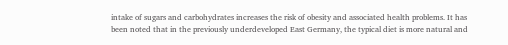intake of sugars and carbohydrates increases the risk of obesity and associated health problems. It has been noted that in the previously underdeveloped East Germany, the typical diet is more natural and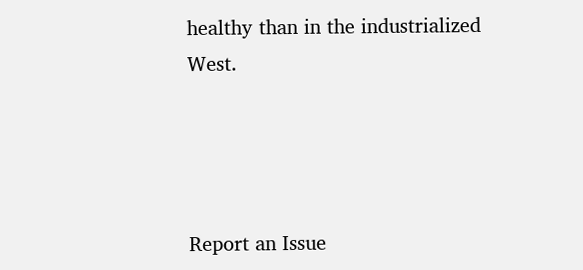healthy than in the industrialized West.




Report an Issue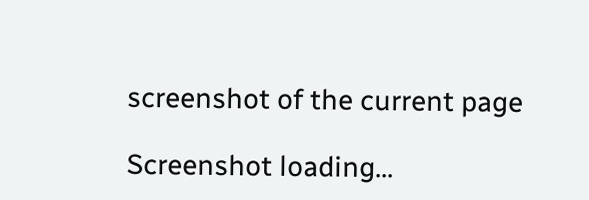screenshot of the current page

Screenshot loading...